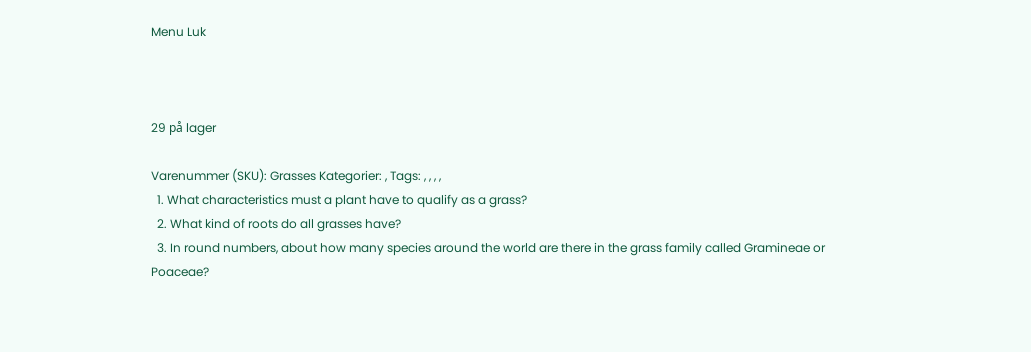Menu Luk



29 på lager

Varenummer (SKU): Grasses Kategorier: , Tags: , , , ,
  1. What characteristics must a plant have to qualify as a grass?
  2. What kind of roots do all grasses have?
  3. In round numbers, about how many species around the world are there in the grass family called Gramineae or Poaceae?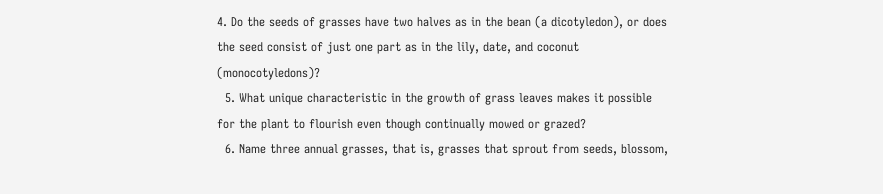4. Do the seeds of grasses have two halves as in the bean (a dicotyledon), or does the seed consist of just one part as in the lily, date, and coconut (monocotyledons)?
  5. What unique characteristic in the growth of grass leaves makes it possible for the plant to flourish even though continually mowed or grazed?
  6. Name three annual grasses, that is, grasses that sprout from seeds, blossom,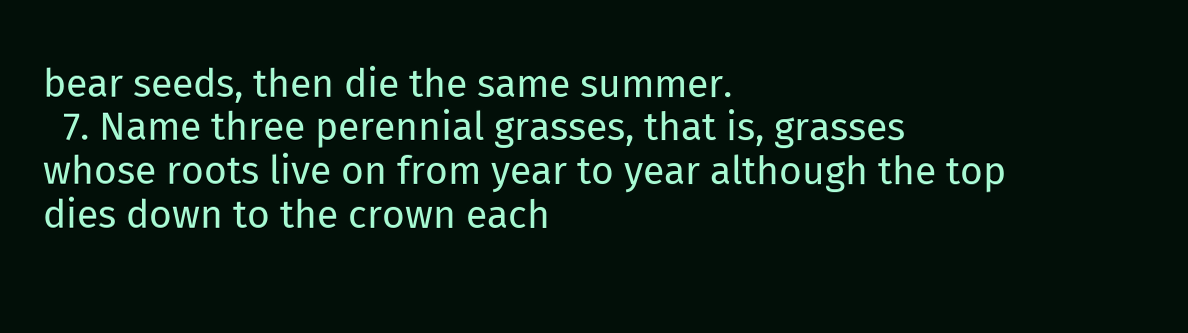bear seeds, then die the same summer.
  7. Name three perennial grasses, that is, grasses whose roots live on from year to year although the top dies down to the crown each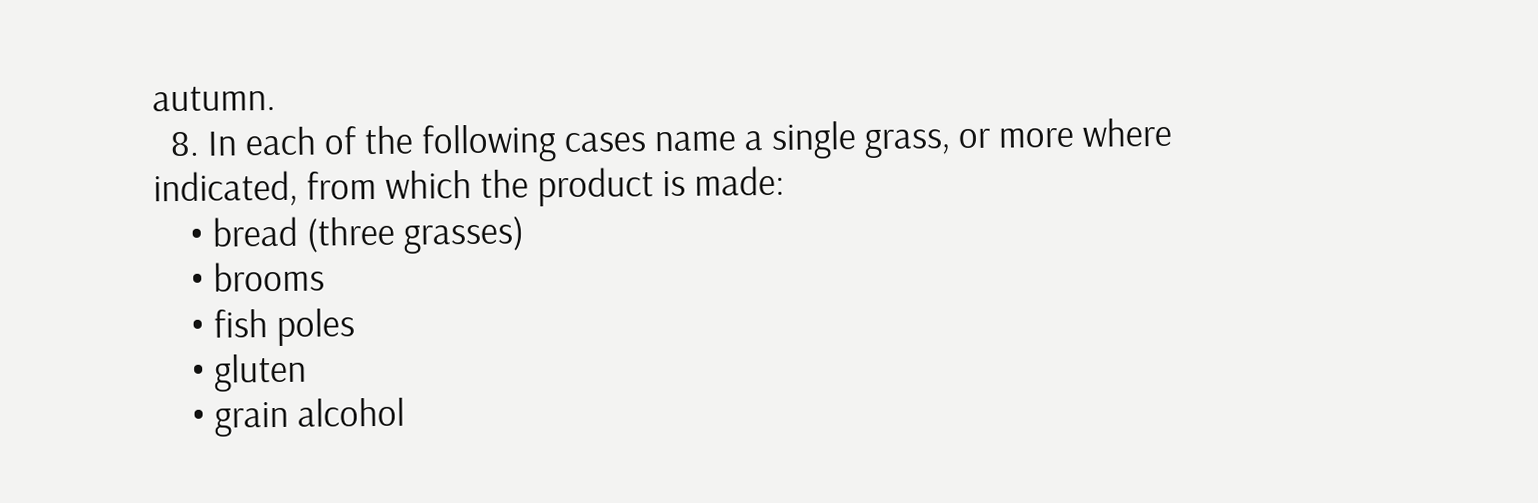autumn.
  8. In each of the following cases name a single grass, or more where indicated, from which the product is made:
    • bread (three grasses)
    • brooms
    • fish poles
    • gluten
    • grain alcohol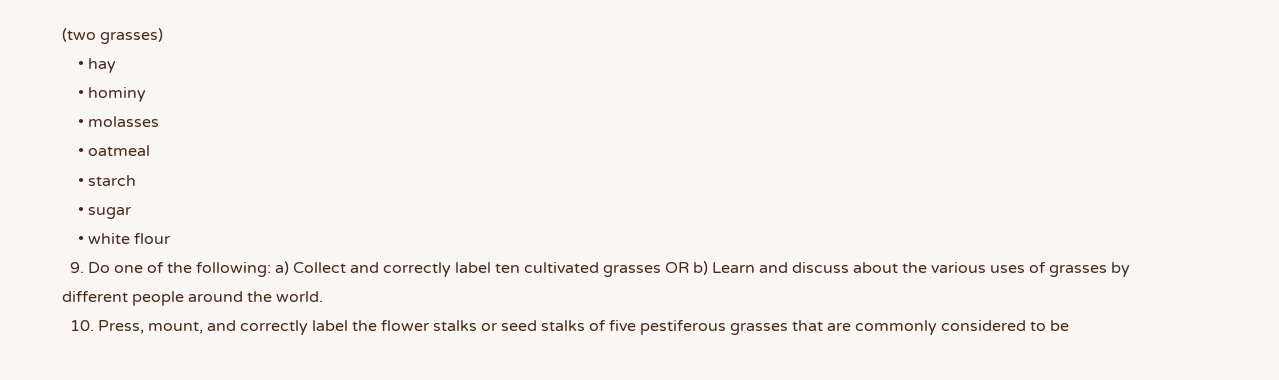(two grasses)
    • hay
    • hominy
    • molasses
    • oatmeal
    • starch
    • sugar
    • white flour
  9. Do one of the following: a) Collect and correctly label ten cultivated grasses OR b) Learn and discuss about the various uses of grasses by different people around the world.
  10. Press, mount, and correctly label the flower stalks or seed stalks of five pestiferous grasses that are commonly considered to be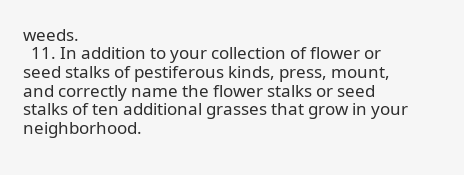weeds.
  11. In addition to your collection of flower or seed stalks of pestiferous kinds, press, mount, and correctly name the flower stalks or seed stalks of ten additional grasses that grow in your neighborhood.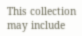This collection may include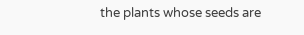the plants whose seeds are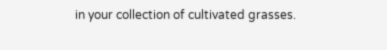in your collection of cultivated grasses.